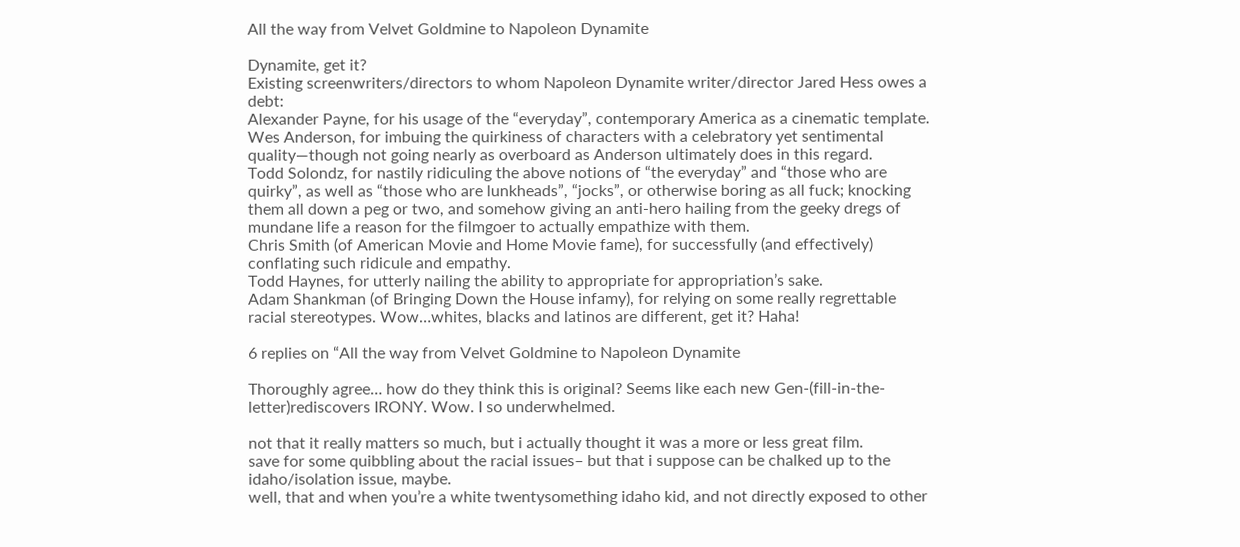All the way from Velvet Goldmine to Napoleon Dynamite

Dynamite, get it?
Existing screenwriters/directors to whom Napoleon Dynamite writer/director Jared Hess owes a debt:
Alexander Payne, for his usage of the “everyday”, contemporary America as a cinematic template.
Wes Anderson, for imbuing the quirkiness of characters with a celebratory yet sentimental quality—though not going nearly as overboard as Anderson ultimately does in this regard.
Todd Solondz, for nastily ridiculing the above notions of “the everyday” and “those who are quirky”, as well as “those who are lunkheads”, “jocks”, or otherwise boring as all fuck; knocking them all down a peg or two, and somehow giving an anti-hero hailing from the geeky dregs of mundane life a reason for the filmgoer to actually empathize with them.
Chris Smith (of American Movie and Home Movie fame), for successfully (and effectively) conflating such ridicule and empathy.
Todd Haynes, for utterly nailing the ability to appropriate for appropriation’s sake.
Adam Shankman (of Bringing Down the House infamy), for relying on some really regrettable racial stereotypes. Wow…whites, blacks and latinos are different, get it? Haha!

6 replies on “All the way from Velvet Goldmine to Napoleon Dynamite

Thoroughly agree… how do they think this is original? Seems like each new Gen-(fill-in-the-letter)rediscovers IRONY. Wow. I so underwhelmed.

not that it really matters so much, but i actually thought it was a more or less great film.
save for some quibbling about the racial issues– but that i suppose can be chalked up to the idaho/isolation issue, maybe.
well, that and when you’re a white twentysomething idaho kid, and not directly exposed to other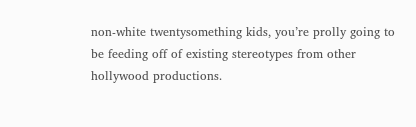non-white twentysomething kids, you’re prolly going to be feeding off of existing stereotypes from other hollywood productions.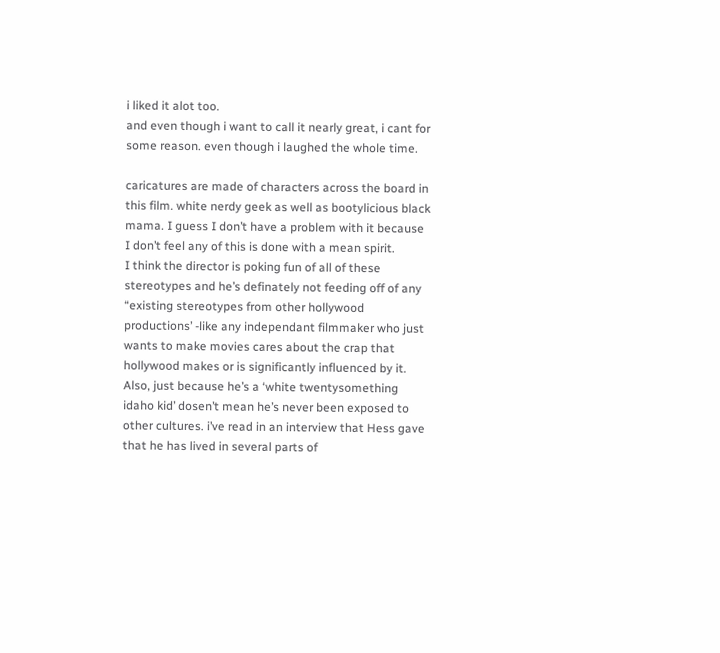i liked it alot too.
and even though i want to call it nearly great, i cant for some reason. even though i laughed the whole time.

caricatures are made of characters across the board in this film. white nerdy geek as well as bootylicious black mama. I guess I don’t have a problem with it because I don’t feel any of this is done with a mean spirit.
I think the director is poking fun of all of these stereotypes and he’s definately not feeding off of any “existing stereotypes from other hollywood productions’ -like any independant filmmaker who just wants to make movies cares about the crap that hollywood makes or is significantly influenced by it.
Also, just because he’s a ‘white twentysomething idaho kid’ dosen’t mean he’s never been exposed to other cultures. i’ve read in an interview that Hess gave that he has lived in several parts of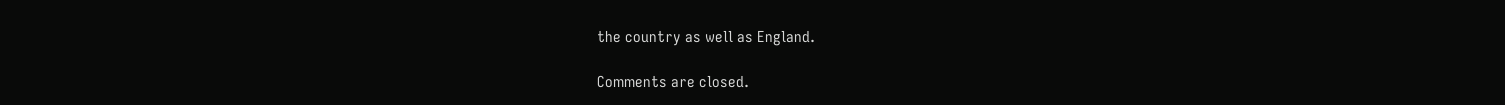the country as well as England.

Comments are closed.